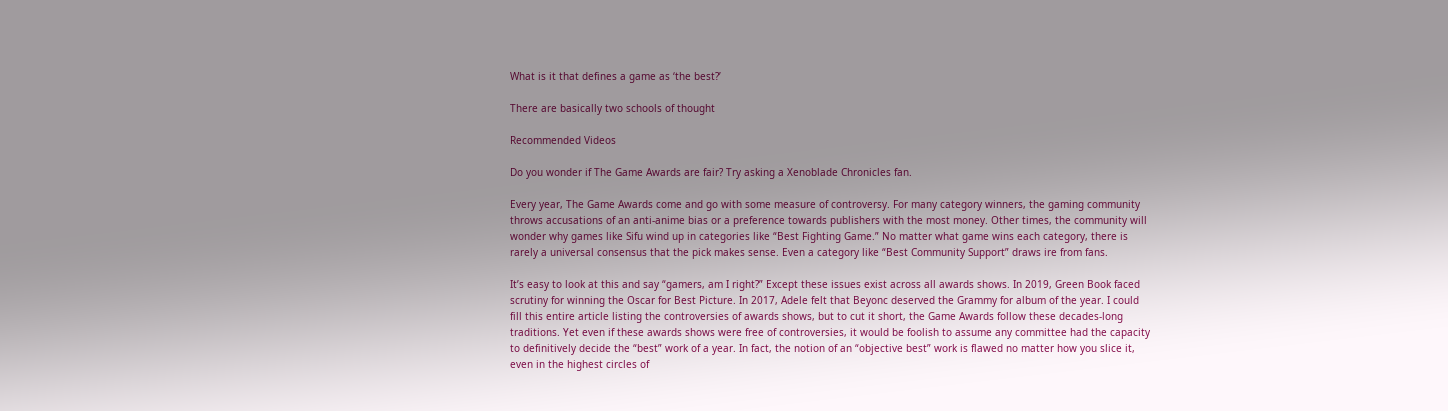What is it that defines a game as ‘the best?’

There are basically two schools of thought

Recommended Videos

Do you wonder if The Game Awards are fair? Try asking a Xenoblade Chronicles fan.

Every year, The Game Awards come and go with some measure of controversy. For many category winners, the gaming community throws accusations of an anti-anime bias or a preference towards publishers with the most money. Other times, the community will wonder why games like Sifu wind up in categories like “Best Fighting Game.” No matter what game wins each category, there is rarely a universal consensus that the pick makes sense. Even a category like “Best Community Support” draws ire from fans.

It’s easy to look at this and say “gamers, am I right?” Except these issues exist across all awards shows. In 2019, Green Book faced scrutiny for winning the Oscar for Best Picture. In 2017, Adele felt that Beyonc deserved the Grammy for album of the year. I could fill this entire article listing the controversies of awards shows, but to cut it short, the Game Awards follow these decades-long traditions. Yet even if these awards shows were free of controversies, it would be foolish to assume any committee had the capacity to definitively decide the “best” work of a year. In fact, the notion of an “objective best” work is flawed no matter how you slice it, even in the highest circles of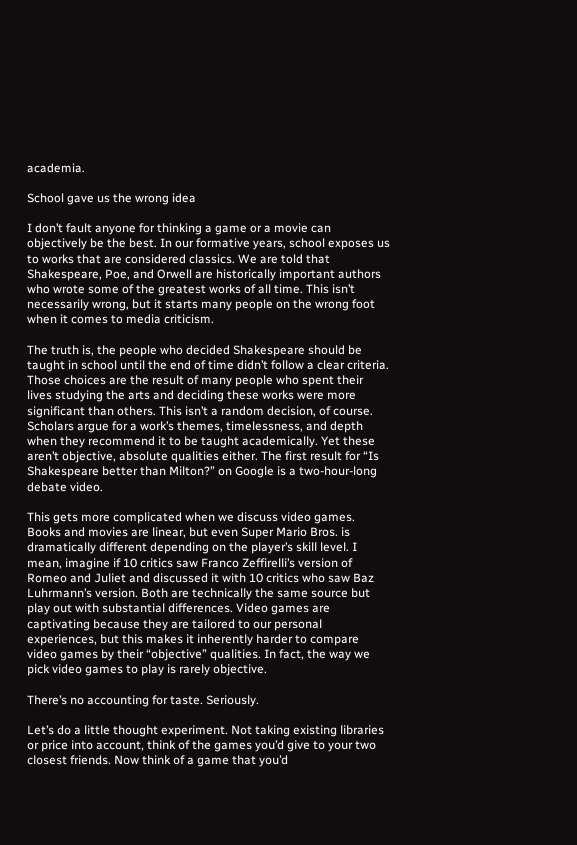academia.

School gave us the wrong idea

I don’t fault anyone for thinking a game or a movie can objectively be the best. In our formative years, school exposes us to works that are considered classics. We are told that Shakespeare, Poe, and Orwell are historically important authors who wrote some of the greatest works of all time. This isn’t necessarily wrong, but it starts many people on the wrong foot when it comes to media criticism.

The truth is, the people who decided Shakespeare should be taught in school until the end of time didn’t follow a clear criteria. Those choices are the result of many people who spent their lives studying the arts and deciding these works were more significant than others. This isn’t a random decision, of course. Scholars argue for a work’s themes, timelessness, and depth when they recommend it to be taught academically. Yet these aren’t objective, absolute qualities either. The first result for “Is Shakespeare better than Milton?” on Google is a two-hour-long debate video.

This gets more complicated when we discuss video games. Books and movies are linear, but even Super Mario Bros. is dramatically different depending on the player’s skill level. I mean, imagine if 10 critics saw Franco Zeffirelli’s version of Romeo and Juliet and discussed it with 10 critics who saw Baz Luhrmann’s version. Both are technically the same source but play out with substantial differences. Video games are captivating because they are tailored to our personal experiences, but this makes it inherently harder to compare video games by their “objective” qualities. In fact, the way we pick video games to play is rarely objective.

There’s no accounting for taste. Seriously.

Let’s do a little thought experiment. Not taking existing libraries or price into account, think of the games you’d give to your two closest friends. Now think of a game that you’d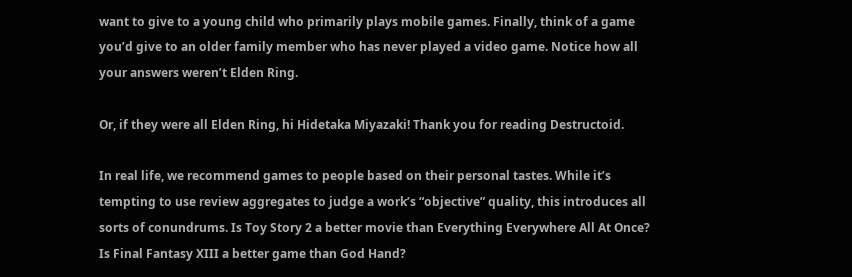want to give to a young child who primarily plays mobile games. Finally, think of a game you’d give to an older family member who has never played a video game. Notice how all your answers weren’t Elden Ring.

Or, if they were all Elden Ring, hi Hidetaka Miyazaki! Thank you for reading Destructoid.

In real life, we recommend games to people based on their personal tastes. While it’s tempting to use review aggregates to judge a work’s “objective” quality, this introduces all sorts of conundrums. Is Toy Story 2 a better movie than Everything Everywhere All At Once? Is Final Fantasy XIII a better game than God Hand?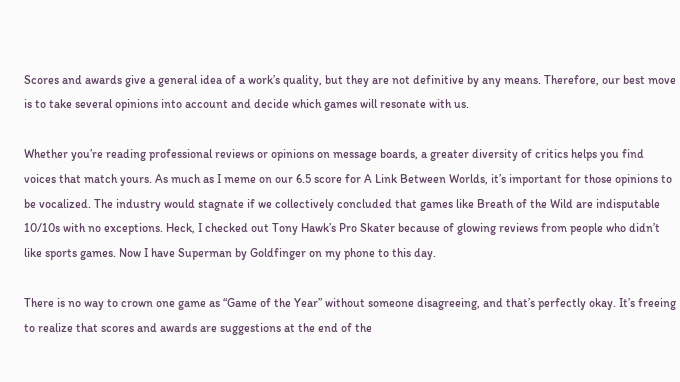Scores and awards give a general idea of a work’s quality, but they are not definitive by any means. Therefore, our best move is to take several opinions into account and decide which games will resonate with us.

Whether you’re reading professional reviews or opinions on message boards, a greater diversity of critics helps you find voices that match yours. As much as I meme on our 6.5 score for A Link Between Worlds, it’s important for those opinions to be vocalized. The industry would stagnate if we collectively concluded that games like Breath of the Wild are indisputable 10/10s with no exceptions. Heck, I checked out Tony Hawk’s Pro Skater because of glowing reviews from people who didn’t like sports games. Now I have Superman by Goldfinger on my phone to this day.

There is no way to crown one game as “Game of the Year” without someone disagreeing, and that’s perfectly okay. It’s freeing to realize that scores and awards are suggestions at the end of the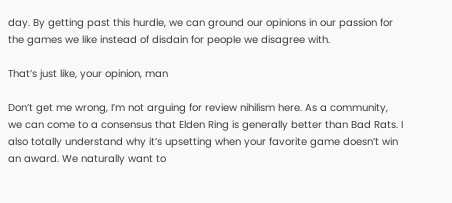day. By getting past this hurdle, we can ground our opinions in our passion for the games we like instead of disdain for people we disagree with.

That’s just like, your opinion, man

Don’t get me wrong, I’m not arguing for review nihilism here. As a community, we can come to a consensus that Elden Ring is generally better than Bad Rats. I also totally understand why it’s upsetting when your favorite game doesn’t win an award. We naturally want to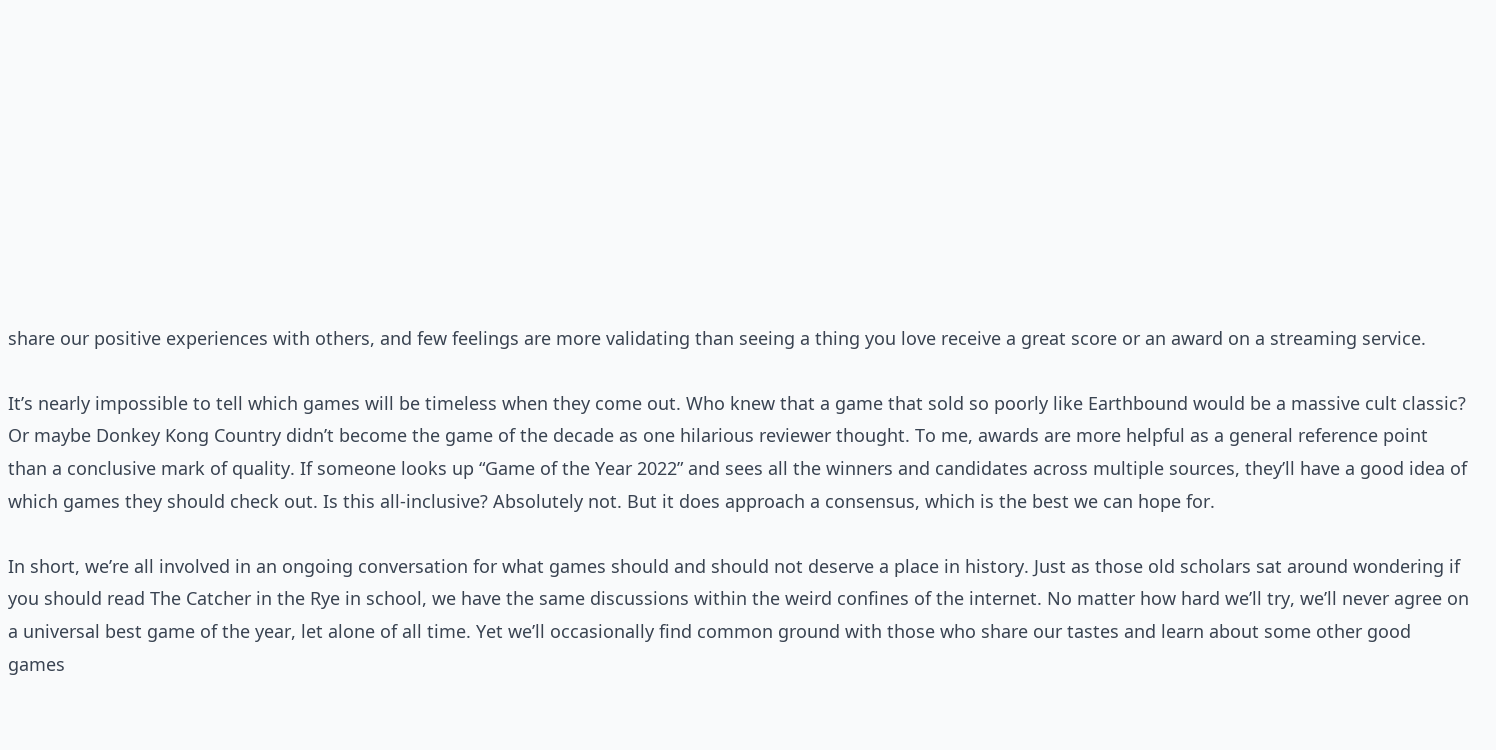share our positive experiences with others, and few feelings are more validating than seeing a thing you love receive a great score or an award on a streaming service.

It’s nearly impossible to tell which games will be timeless when they come out. Who knew that a game that sold so poorly like Earthbound would be a massive cult classic? Or maybe Donkey Kong Country didn’t become the game of the decade as one hilarious reviewer thought. To me, awards are more helpful as a general reference point than a conclusive mark of quality. If someone looks up “Game of the Year 2022” and sees all the winners and candidates across multiple sources, they’ll have a good idea of which games they should check out. Is this all-inclusive? Absolutely not. But it does approach a consensus, which is the best we can hope for.

In short, we’re all involved in an ongoing conversation for what games should and should not deserve a place in history. Just as those old scholars sat around wondering if you should read The Catcher in the Rye in school, we have the same discussions within the weird confines of the internet. No matter how hard we’ll try, we’ll never agree on a universal best game of the year, let alone of all time. Yet we’ll occasionally find common ground with those who share our tastes and learn about some other good games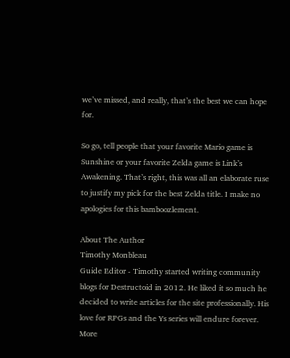we’ve missed, and really, that’s the best we can hope for.

So go, tell people that your favorite Mario game is Sunshine or your favorite Zelda game is Link’s Awakening. That’s right, this was all an elaborate ruse to justify my pick for the best Zelda title. I make no apologies for this bamboozlement.

About The Author
Timothy Monbleau
Guide Editor - Timothy started writing community blogs for Destructoid in 2012. He liked it so much he decided to write articles for the site professionally. His love for RPGs and the Ys series will endure forever.
More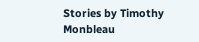Stories by Timothy Monbleau